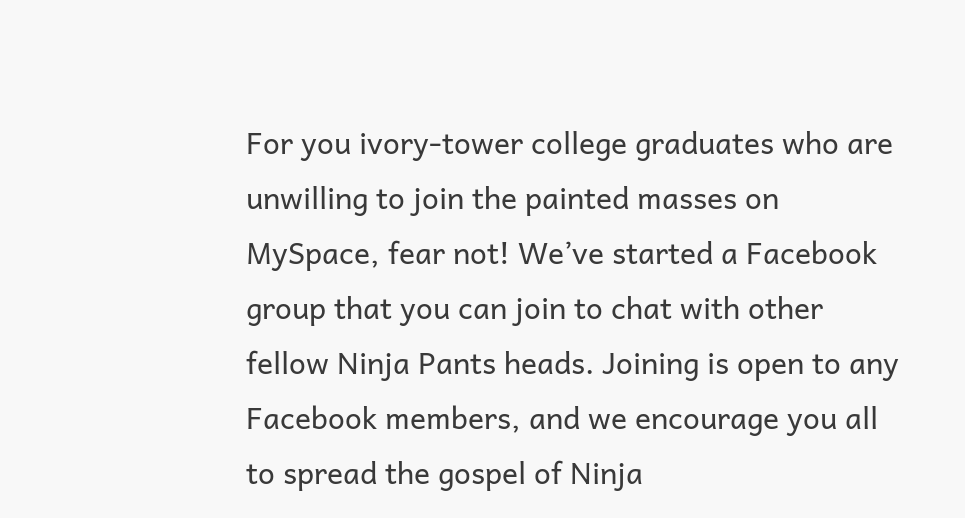For you ivory-tower college graduates who are unwilling to join the painted masses on MySpace, fear not! We’ve started a Facebook group that you can join to chat with other fellow Ninja Pants heads. Joining is open to any Facebook members, and we encourage you all to spread the gospel of Ninja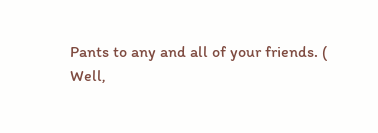Pants to any and all of your friends. (
Well,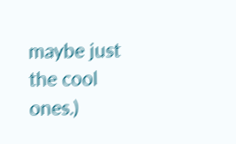maybe just the cool ones.)